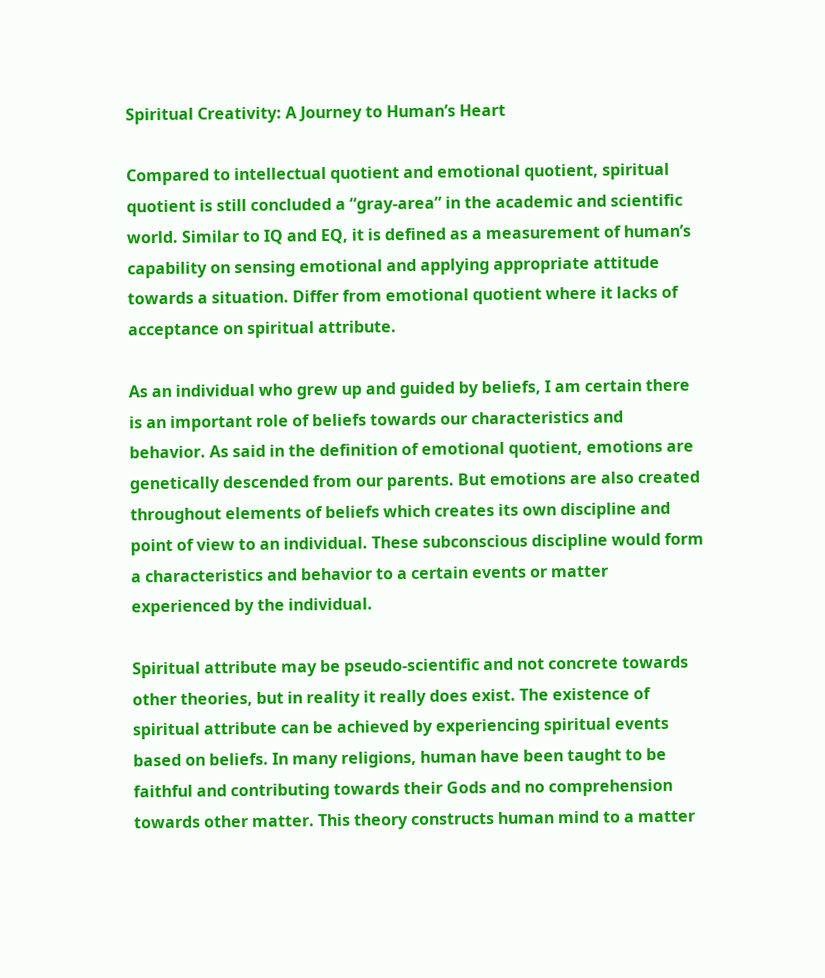Spiritual Creativity: A Journey to Human’s Heart

Compared to intellectual quotient and emotional quotient, spiritual quotient is still concluded a “gray-area” in the academic and scientific world. Similar to IQ and EQ, it is defined as a measurement of human’s capability on sensing emotional and applying appropriate attitude towards a situation. Differ from emotional quotient where it lacks of acceptance on spiritual attribute.

As an individual who grew up and guided by beliefs, I am certain there is an important role of beliefs towards our characteristics and behavior. As said in the definition of emotional quotient, emotions are genetically descended from our parents. But emotions are also created throughout elements of beliefs which creates its own discipline and point of view to an individual. These subconscious discipline would form a characteristics and behavior to a certain events or matter experienced by the individual.

Spiritual attribute may be pseudo-scientific and not concrete towards other theories, but in reality it really does exist. The existence of spiritual attribute can be achieved by experiencing spiritual events based on beliefs. In many religions, human have been taught to be  faithful and contributing towards their Gods and no comprehension towards other matter. This theory constructs human mind to a matter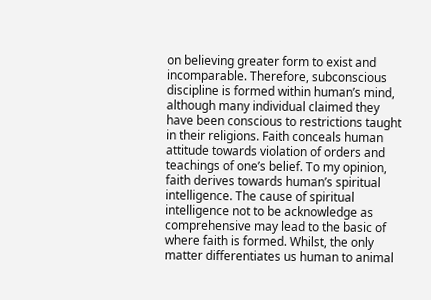on believing greater form to exist and incomparable. Therefore, subconscious discipline is formed within human’s mind, although many individual claimed they have been conscious to restrictions taught in their religions. Faith conceals human attitude towards violation of orders and teachings of one’s belief. To my opinion, faith derives towards human’s spiritual intelligence. The cause of spiritual intelligence not to be acknowledge as comprehensive may lead to the basic of where faith is formed. Whilst, the only matter differentiates us human to animal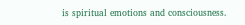is spiritual emotions and consciousness.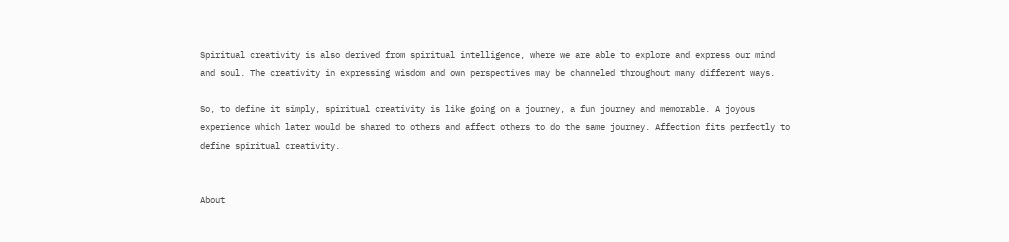Spiritual creativity is also derived from spiritual intelligence, where we are able to explore and express our mind and soul. The creativity in expressing wisdom and own perspectives may be channeled throughout many different ways.

So, to define it simply, spiritual creativity is like going on a journey, a fun journey and memorable. A joyous experience which later would be shared to others and affect others to do the same journey. Affection fits perfectly to define spiritual creativity.


About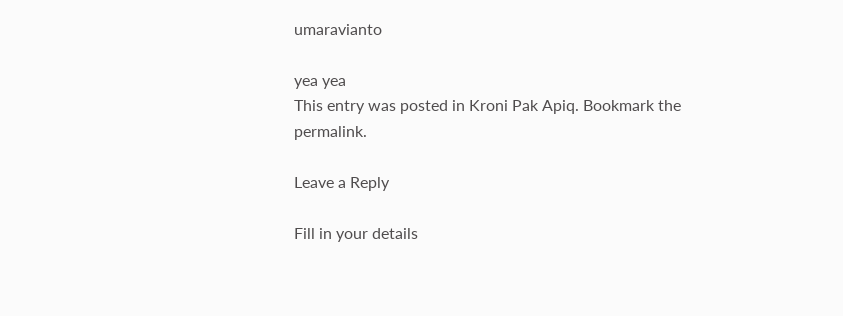umaravianto

yea yea
This entry was posted in Kroni Pak Apiq. Bookmark the permalink.

Leave a Reply

Fill in your details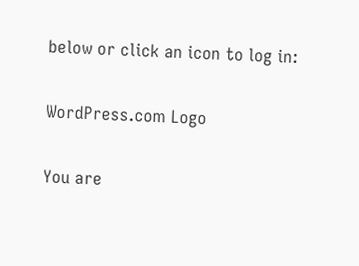below or click an icon to log in:

WordPress.com Logo

You are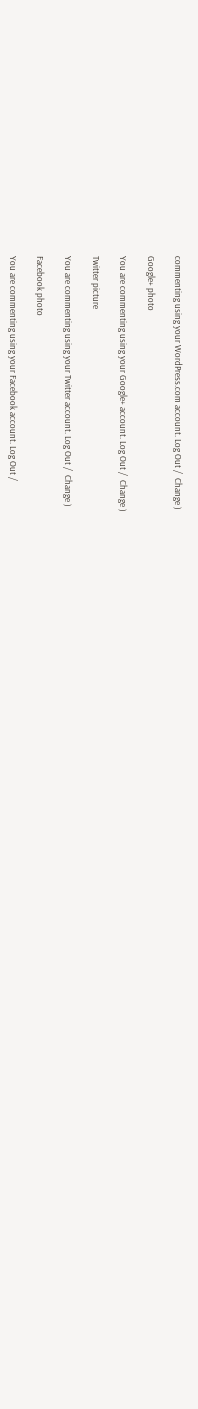commenting using your WordPress.com account. Log Out /  Change )

Google+ photo

You are commenting using your Google+ account. Log Out /  Change )

Twitter picture

You are commenting using your Twitter account. Log Out /  Change )

Facebook photo

You are commenting using your Facebook account. Log Out /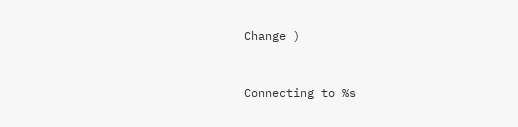Change )


Connecting to %s